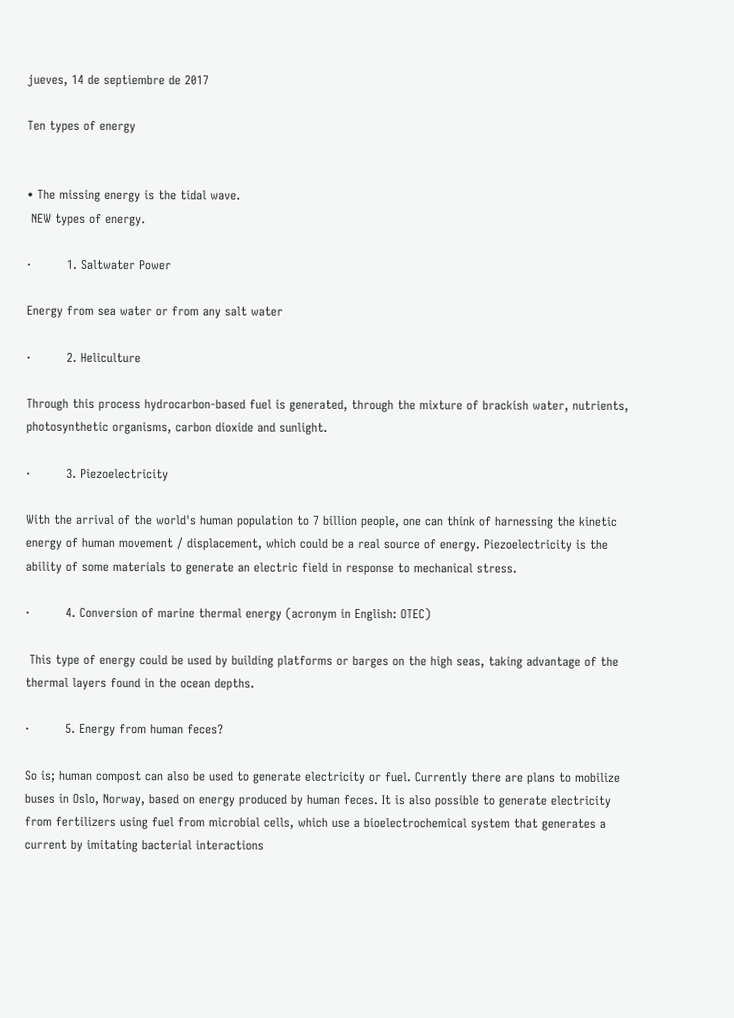jueves, 14 de septiembre de 2017

Ten types of energy


• The missing energy is the tidal wave.
 NEW types of energy.

·         1. Saltwater Power

Energy from sea water or from any salt water

·         2. Heliculture

Through this process hydrocarbon-based fuel is generated, through the mixture of brackish water, nutrients, photosynthetic organisms, carbon dioxide and sunlight.

·         3. Piezoelectricity

With the arrival of the world's human population to 7 billion people, one can think of harnessing the kinetic energy of human movement / displacement, which could be a real source of energy. Piezoelectricity is the ability of some materials to generate an electric field in response to mechanical stress.

·         4. Conversion of marine thermal energy (acronym in English: OTEC)

 This type of energy could be used by building platforms or barges on the high seas, taking advantage of the thermal layers found in the ocean depths.

·         5. Energy from human feces?

So is; human compost can also be used to generate electricity or fuel. Currently there are plans to mobilize buses in Oslo, Norway, based on energy produced by human feces. It is also possible to generate electricity from fertilizers using fuel from microbial cells, which use a bioelectrochemical system that generates a current by imitating bacterial interactions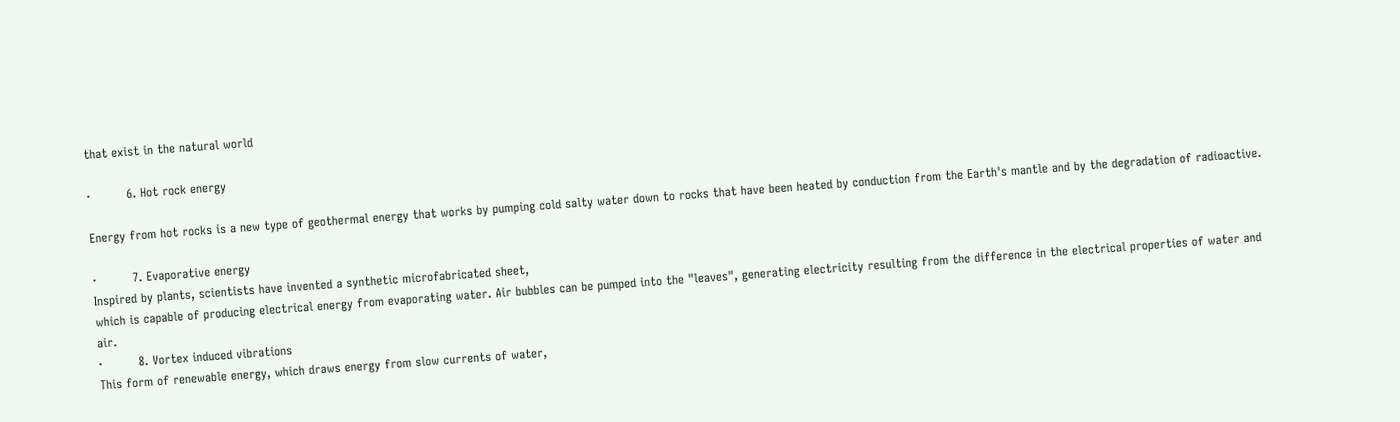that exist in the natural world

·         6. Hot rock energy

Energy from hot rocks is a new type of geothermal energy that works by pumping cold salty water down to rocks that have been heated by conduction from the Earth's mantle and by the degradation of radioactive.

·         7. Evaporative energy
Inspired by plants, scientists have invented a synthetic microfabricated sheet,
which is capable of producing electrical energy from evaporating water. Air bubbles can be pumped into the "leaves", generating electricity resulting from the difference in the electrical properties of water and air.
·         8. Vortex induced vibrations
This form of renewable energy, which draws energy from slow currents of water,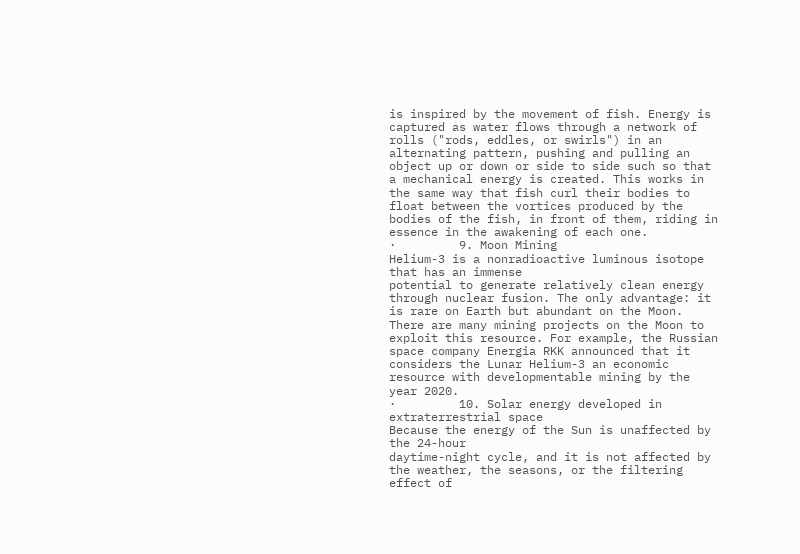is inspired by the movement of fish. Energy is captured as water flows through a network of rolls ("rods, eddles, or swirls") in an alternating pattern, pushing and pulling an object up or down or side to side such so that a mechanical energy is created. This works in the same way that fish curl their bodies to float between the vortices produced by the bodies of the fish, in front of them, riding in essence in the awakening of each one.
·         9. Moon Mining
Helium-3 is a nonradioactive luminous isotope that has an immense
potential to generate relatively clean energy through nuclear fusion. The only advantage: it is rare on Earth but abundant on the Moon. There are many mining projects on the Moon to exploit this resource. For example, the Russian space company Energia RKK announced that it considers the Lunar Helium-3 an economic resource with developmentable mining by the year 2020.
·         10. Solar energy developed in extraterrestrial space
Because the energy of the Sun is unaffected by the 24-hour
daytime-night cycle, and it is not affected by the weather, the seasons, or the filtering effect of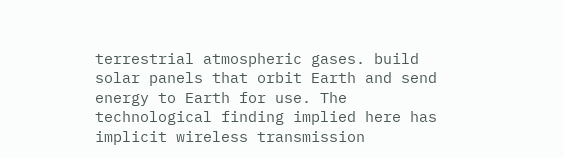terrestrial atmospheric gases. build solar panels that orbit Earth and send energy to Earth for use. The technological finding implied here has implicit wireless transmission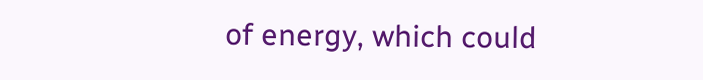of energy, which could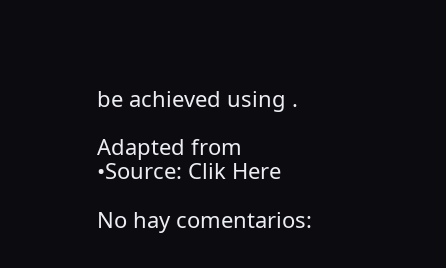be achieved using .

Adapted from
•Source: Clik Here

No hay comentarios: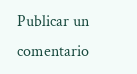Publicar un comentario